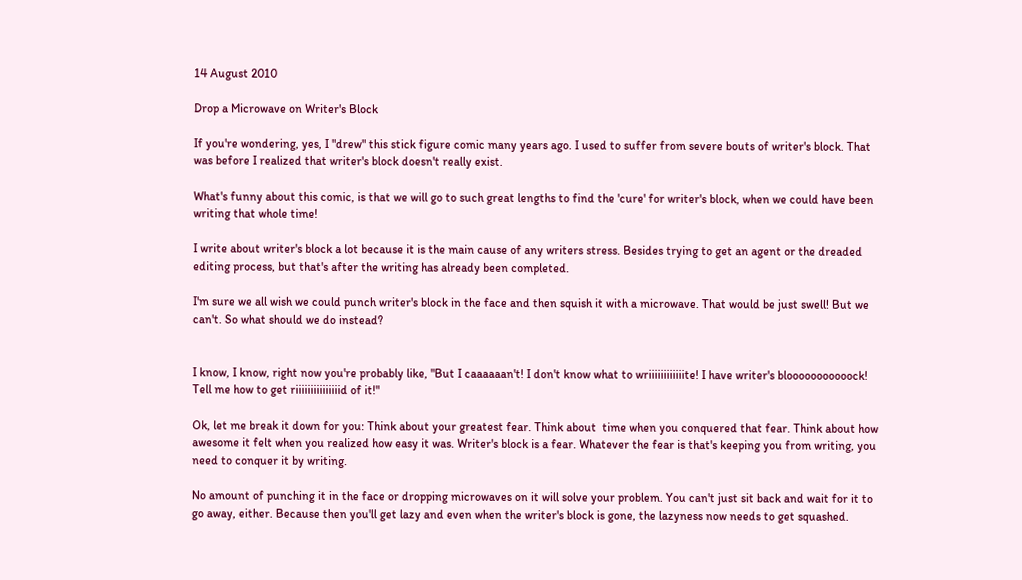14 August 2010

Drop a Microwave on Writer's Block

If you're wondering, yes, I "drew" this stick figure comic many years ago. I used to suffer from severe bouts of writer's block. That was before I realized that writer's block doesn't really exist.

What's funny about this comic, is that we will go to such great lengths to find the 'cure' for writer's block, when we could have been writing that whole time!

I write about writer's block a lot because it is the main cause of any writers stress. Besides trying to get an agent or the dreaded editing process, but that's after the writing has already been completed.

I'm sure we all wish we could punch writer's block in the face and then squish it with a microwave. That would be just swell! But we can't. So what should we do instead?


I know, I know, right now you're probably like, "But I caaaaaan't! I don't know what to wriiiiiiiiiiiite! I have writer's blooooooooooock! Tell me how to get riiiiiiiiiiiiiiid of it!"

Ok, let me break it down for you: Think about your greatest fear. Think about  time when you conquered that fear. Think about how awesome it felt when you realized how easy it was. Writer's block is a fear. Whatever the fear is that's keeping you from writing, you need to conquer it by writing.

No amount of punching it in the face or dropping microwaves on it will solve your problem. You can't just sit back and wait for it to go away, either. Because then you'll get lazy and even when the writer's block is gone, the lazyness now needs to get squashed.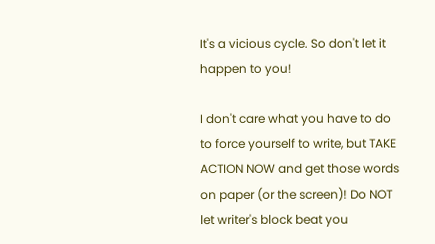It's a vicious cycle. So don't let it happen to you!

I don't care what you have to do to force yourself to write, but TAKE ACTION NOW and get those words on paper (or the screen)! Do NOT let writer's block beat you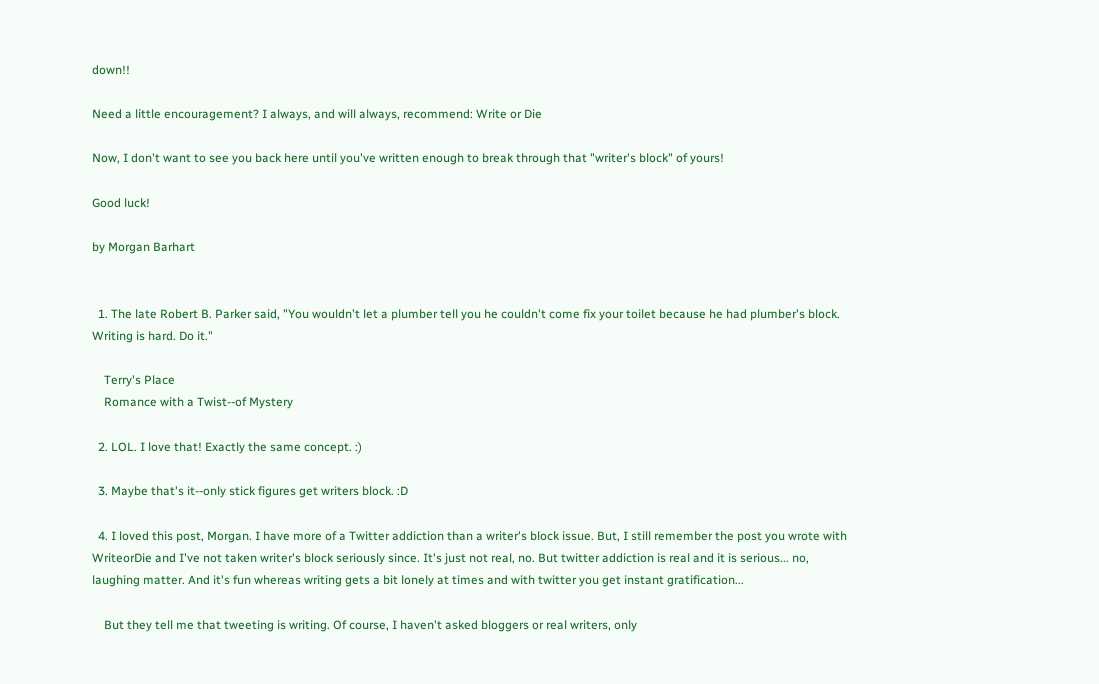down!!

Need a little encouragement? I always, and will always, recommend: Write or Die

Now, I don't want to see you back here until you've written enough to break through that "writer's block" of yours!

Good luck!

by Morgan Barhart


  1. The late Robert B. Parker said, "You wouldn't let a plumber tell you he couldn't come fix your toilet because he had plumber's block. Writing is hard. Do it."

    Terry's Place
    Romance with a Twist--of Mystery

  2. LOL. I love that! Exactly the same concept. :)

  3. Maybe that's it--only stick figures get writers block. :D

  4. I loved this post, Morgan. I have more of a Twitter addiction than a writer's block issue. But, I still remember the post you wrote with WriteorDie and I've not taken writer's block seriously since. It's just not real, no. But twitter addiction is real and it is serious... no, laughing matter. And it's fun whereas writing gets a bit lonely at times and with twitter you get instant gratification...

    But they tell me that tweeting is writing. Of course, I haven't asked bloggers or real writers, only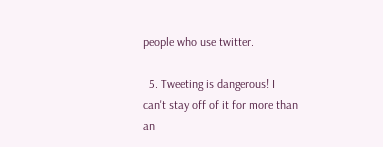people who use twitter.

  5. Tweeting is dangerous! I can't stay off of it for more than an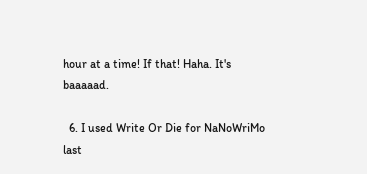hour at a time! If that! Haha. It's baaaaad.

  6. I used Write Or Die for NaNoWriMo last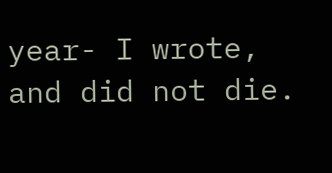year- I wrote, and did not die.